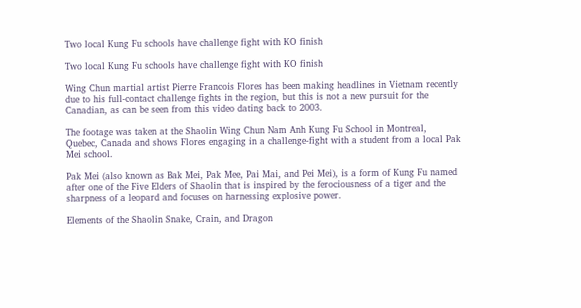Two local Kung Fu schools have challenge fight with KO finish

Two local Kung Fu schools have challenge fight with KO finish

Wing Chun martial artist Pierre Francois Flores has been making headlines in Vietnam recently due to his full-contact challenge fights in the region, but this is not a new pursuit for the Canadian, as can be seen from this video dating back to 2003.

The footage was taken at the Shaolin Wing Chun Nam Anh Kung Fu School in Montreal, Quebec, Canada and shows Flores engaging in a challenge-fight with a student from a local Pak Mei school.

Pak Mei (also known as Bak Mei, Pak Mee, Pai Mai, and Pei Mei), is a form of Kung Fu named after one of the Five Elders of Shaolin that is inspired by the ferociousness of a tiger and the sharpness of a leopard and focuses on harnessing explosive power.

Elements of the Shaolin Snake, Crain, and Dragon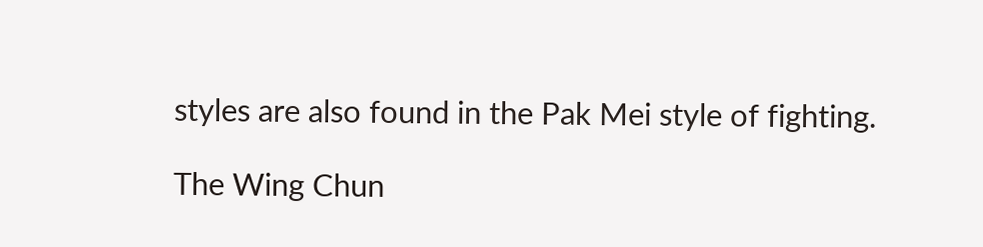styles are also found in the Pak Mei style of fighting.

The Wing Chun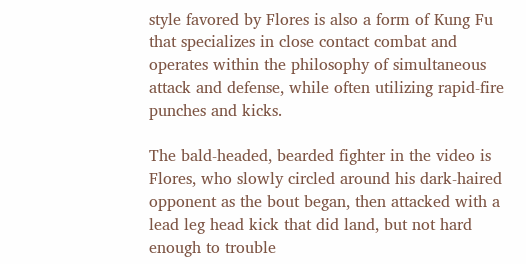style favored by Flores is also a form of Kung Fu that specializes in close contact combat and operates within the philosophy of simultaneous attack and defense, while often utilizing rapid-fire punches and kicks.

The bald-headed, bearded fighter in the video is Flores, who slowly circled around his dark-haired opponent as the bout began, then attacked with a lead leg head kick that did land, but not hard enough to trouble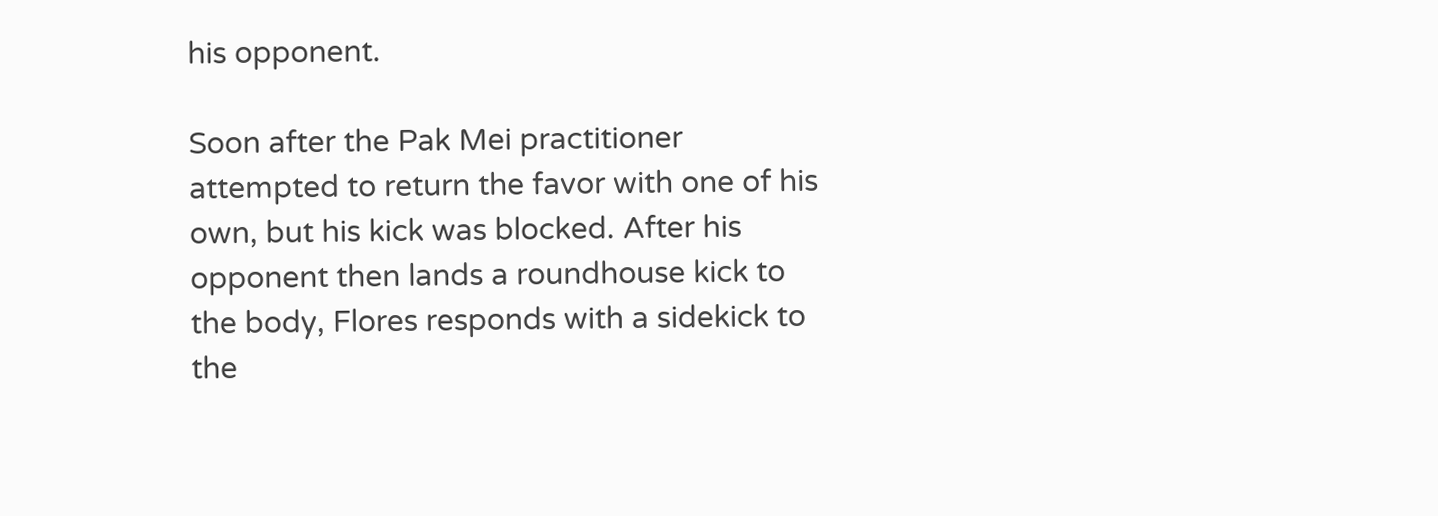his opponent.

Soon after the Pak Mei practitioner attempted to return the favor with one of his own, but his kick was blocked. After his opponent then lands a roundhouse kick to the body, Flores responds with a sidekick to the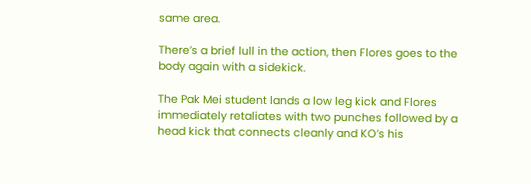same area.

There’s a brief lull in the action, then Flores goes to the body again with a sidekick.

The Pak Mei student lands a low leg kick and Flores immediately retaliates with two punches followed by a head kick that connects cleanly and KO’s his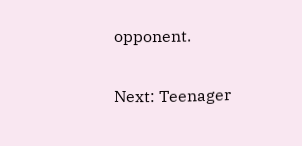opponent.

Next: Teenager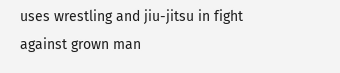uses wrestling and jiu-jitsu in fight against grown man